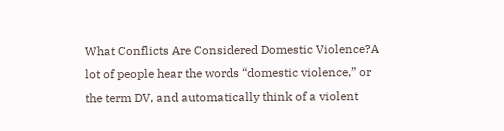What Conflicts Are Considered Domestic Violence?A lot of people hear the words “domestic violence,” or the term DV, and automatically think of a violent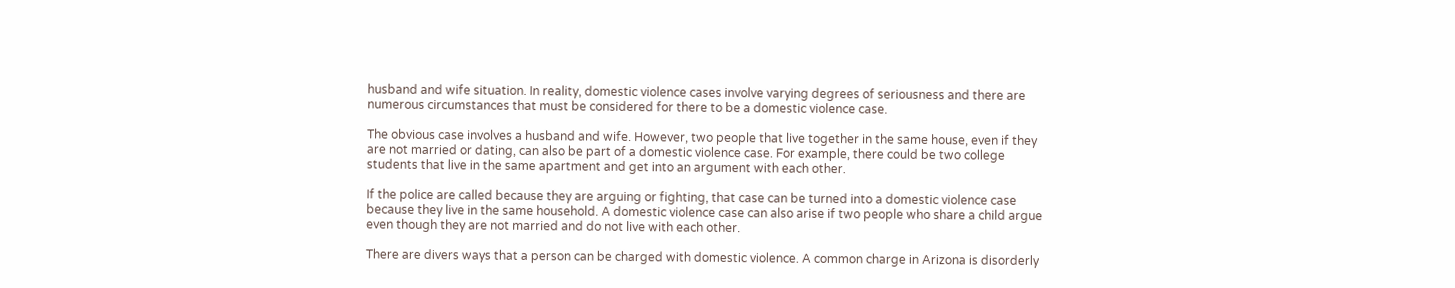husband and wife situation. In reality, domestic violence cases involve varying degrees of seriousness and there are numerous circumstances that must be considered for there to be a domestic violence case.

The obvious case involves a husband and wife. However, two people that live together in the same house, even if they are not married or dating, can also be part of a domestic violence case. For example, there could be two college students that live in the same apartment and get into an argument with each other.

If the police are called because they are arguing or fighting, that case can be turned into a domestic violence case because they live in the same household. A domestic violence case can also arise if two people who share a child argue even though they are not married and do not live with each other.

There are divers ways that a person can be charged with domestic violence. A common charge in Arizona is disorderly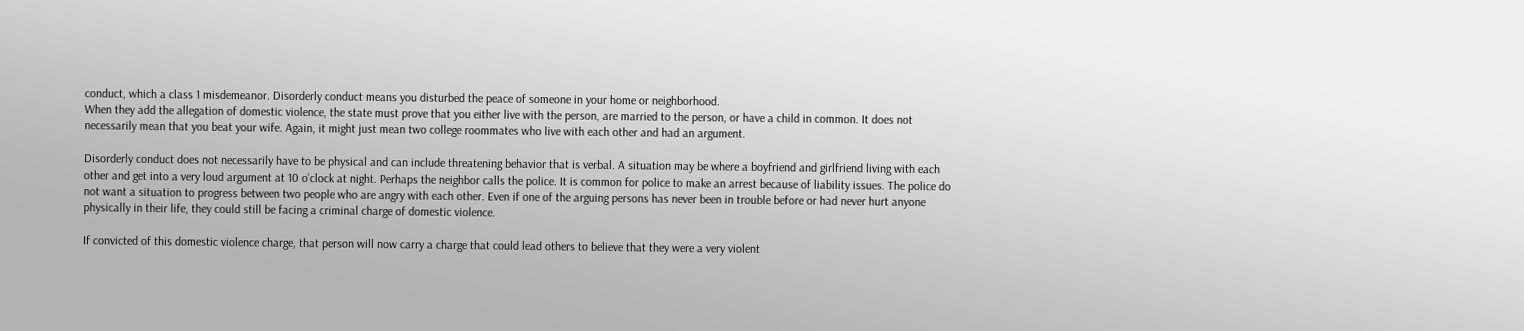conduct, which a class 1 misdemeanor. Disorderly conduct means you disturbed the peace of someone in your home or neighborhood.
When they add the allegation of domestic violence, the state must prove that you either live with the person, are married to the person, or have a child in common. It does not necessarily mean that you beat your wife. Again, it might just mean two college roommates who live with each other and had an argument.

Disorderly conduct does not necessarily have to be physical and can include threatening behavior that is verbal. A situation may be where a boyfriend and girlfriend living with each other and get into a very loud argument at 10 o’clock at night. Perhaps the neighbor calls the police. It is common for police to make an arrest because of liability issues. The police do not want a situation to progress between two people who are angry with each other. Even if one of the arguing persons has never been in trouble before or had never hurt anyone physically in their life, they could still be facing a criminal charge of domestic violence.

If convicted of this domestic violence charge, that person will now carry a charge that could lead others to believe that they were a very violent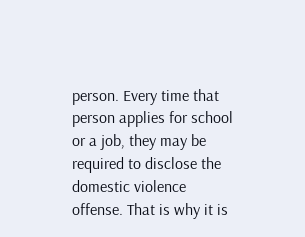person. Every time that person applies for school or a job, they may be required to disclose the domestic violence offense. That is why it is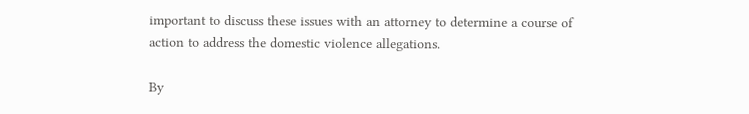important to discuss these issues with an attorney to determine a course of action to address the domestic violence allegations.

By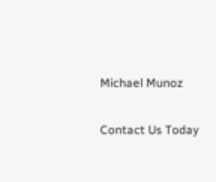Michael Munoz

Contact Us Today